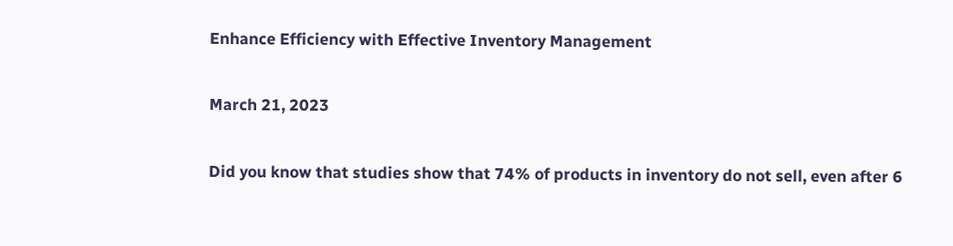Enhance Efficiency with Effective Inventory Management

March 21, 2023

Did you know that studies show that 74% of products in inventory do not sell, even after 6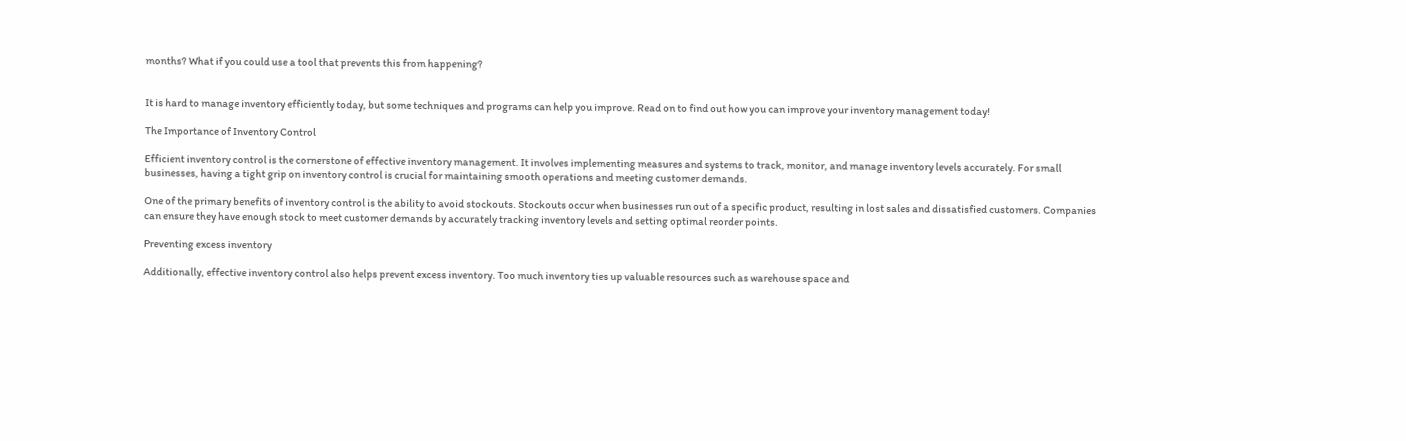months? What if you could use a tool that prevents this from happening?


It is hard to manage inventory efficiently today, but some techniques and programs can help you improve. Read on to find out how you can improve your inventory management today!

The Importance of Inventory Control

Efficient inventory control is the cornerstone of effective inventory management. It involves implementing measures and systems to track, monitor, and manage inventory levels accurately. For small businesses, having a tight grip on inventory control is crucial for maintaining smooth operations and meeting customer demands.

One of the primary benefits of inventory control is the ability to avoid stockouts. Stockouts occur when businesses run out of a specific product, resulting in lost sales and dissatisfied customers. Companies can ensure they have enough stock to meet customer demands by accurately tracking inventory levels and setting optimal reorder points.

Preventing excess inventory

Additionally, effective inventory control also helps prevent excess inventory. Too much inventory ties up valuable resources such as warehouse space and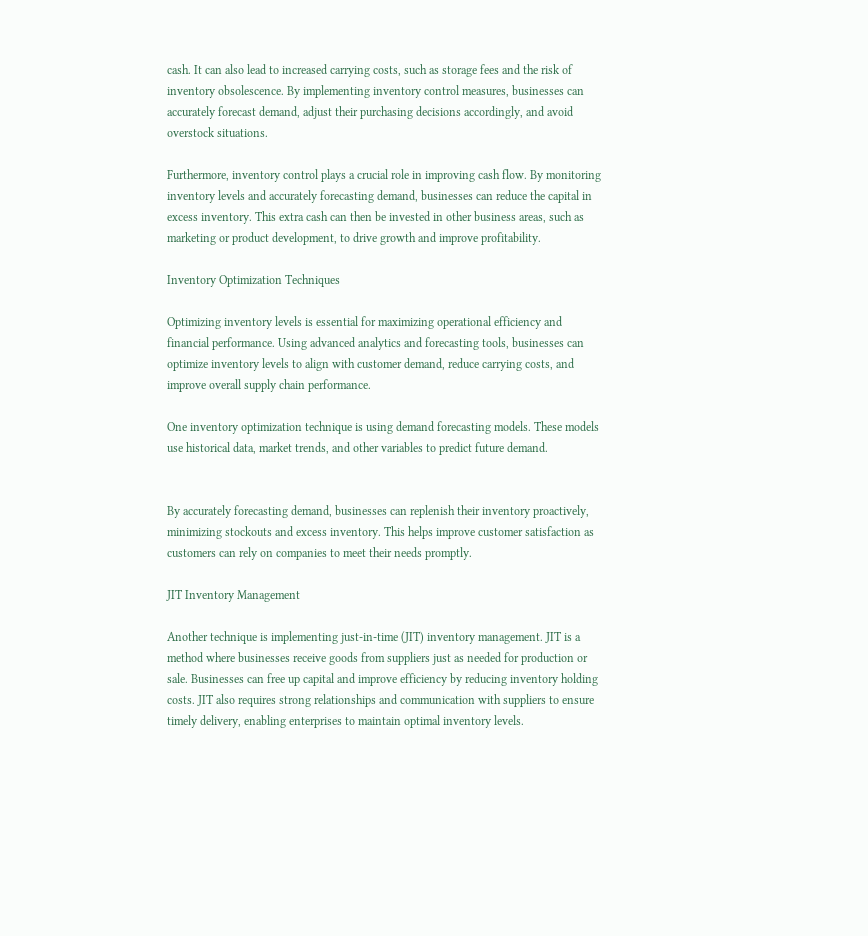cash. It can also lead to increased carrying costs, such as storage fees and the risk of inventory obsolescence. By implementing inventory control measures, businesses can accurately forecast demand, adjust their purchasing decisions accordingly, and avoid overstock situations.

Furthermore, inventory control plays a crucial role in improving cash flow. By monitoring inventory levels and accurately forecasting demand, businesses can reduce the capital in excess inventory. This extra cash can then be invested in other business areas, such as marketing or product development, to drive growth and improve profitability.

Inventory Optimization Techniques

Optimizing inventory levels is essential for maximizing operational efficiency and financial performance. Using advanced analytics and forecasting tools, businesses can optimize inventory levels to align with customer demand, reduce carrying costs, and improve overall supply chain performance.

One inventory optimization technique is using demand forecasting models. These models use historical data, market trends, and other variables to predict future demand.


By accurately forecasting demand, businesses can replenish their inventory proactively, minimizing stockouts and excess inventory. This helps improve customer satisfaction as customers can rely on companies to meet their needs promptly.

JIT Inventory Management

Another technique is implementing just-in-time (JIT) inventory management. JIT is a method where businesses receive goods from suppliers just as needed for production or sale. Businesses can free up capital and improve efficiency by reducing inventory holding costs. JIT also requires strong relationships and communication with suppliers to ensure timely delivery, enabling enterprises to maintain optimal inventory levels.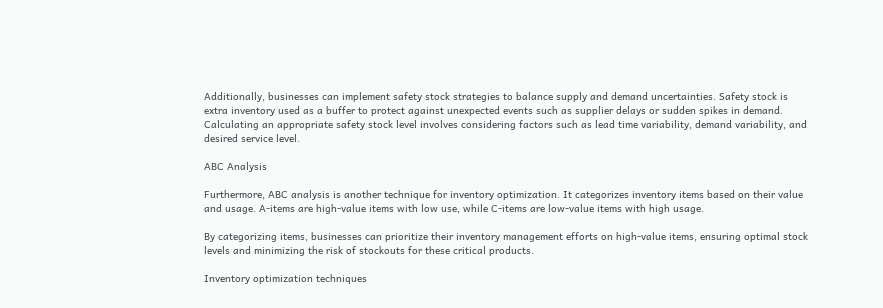Additionally, businesses can implement safety stock strategies to balance supply and demand uncertainties. Safety stock is extra inventory used as a buffer to protect against unexpected events such as supplier delays or sudden spikes in demand. Calculating an appropriate safety stock level involves considering factors such as lead time variability, demand variability, and desired service level.

ABC Analysis

Furthermore, ABC analysis is another technique for inventory optimization. It categorizes inventory items based on their value and usage. A-items are high-value items with low use, while C-items are low-value items with high usage.

By categorizing items, businesses can prioritize their inventory management efforts on high-value items, ensuring optimal stock levels and minimizing the risk of stockouts for these critical products.

Inventory optimization techniques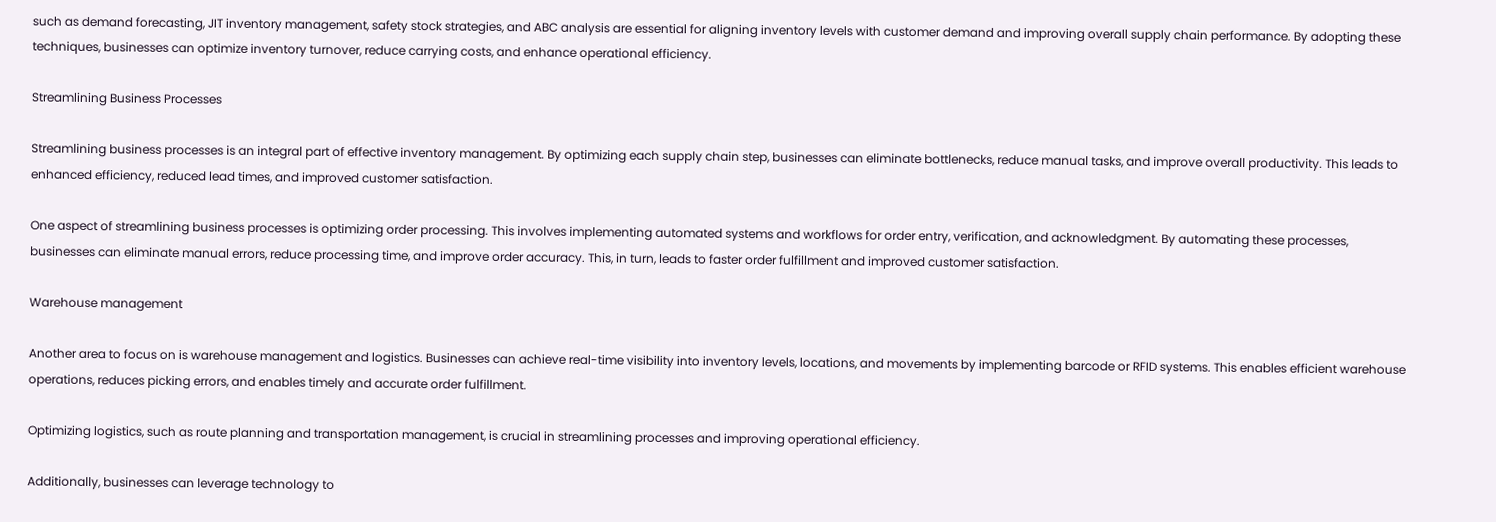such as demand forecasting, JIT inventory management, safety stock strategies, and ABC analysis are essential for aligning inventory levels with customer demand and improving overall supply chain performance. By adopting these techniques, businesses can optimize inventory turnover, reduce carrying costs, and enhance operational efficiency.

Streamlining Business Processes

Streamlining business processes is an integral part of effective inventory management. By optimizing each supply chain step, businesses can eliminate bottlenecks, reduce manual tasks, and improve overall productivity. This leads to enhanced efficiency, reduced lead times, and improved customer satisfaction.

One aspect of streamlining business processes is optimizing order processing. This involves implementing automated systems and workflows for order entry, verification, and acknowledgment. By automating these processes, businesses can eliminate manual errors, reduce processing time, and improve order accuracy. This, in turn, leads to faster order fulfillment and improved customer satisfaction.

Warehouse management

Another area to focus on is warehouse management and logistics. Businesses can achieve real-time visibility into inventory levels, locations, and movements by implementing barcode or RFID systems. This enables efficient warehouse operations, reduces picking errors, and enables timely and accurate order fulfillment.

Optimizing logistics, such as route planning and transportation management, is crucial in streamlining processes and improving operational efficiency.

Additionally, businesses can leverage technology to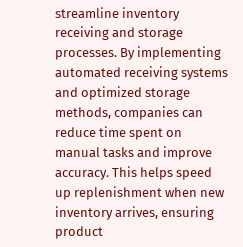streamline inventory receiving and storage processes. By implementing automated receiving systems and optimized storage methods, companies can reduce time spent on manual tasks and improve accuracy. This helps speed up replenishment when new inventory arrives, ensuring product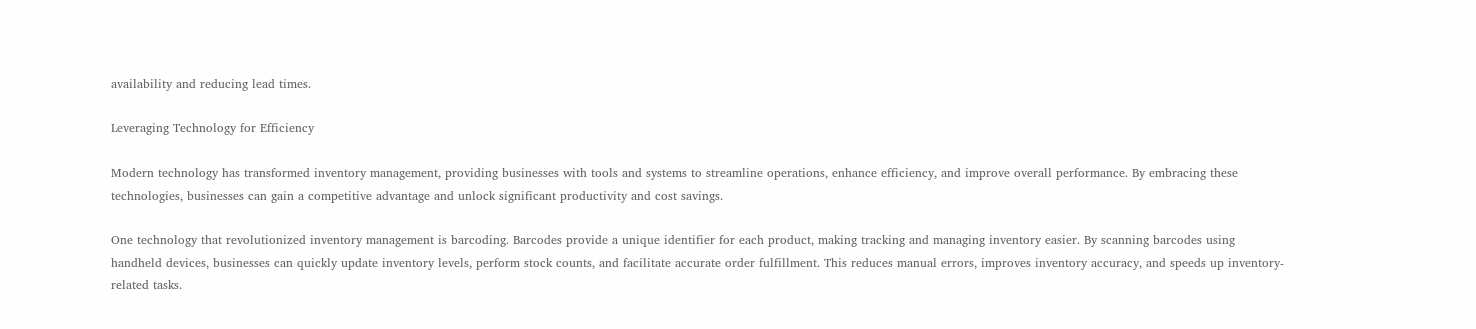availability and reducing lead times.

Leveraging Technology for Efficiency

Modern technology has transformed inventory management, providing businesses with tools and systems to streamline operations, enhance efficiency, and improve overall performance. By embracing these technologies, businesses can gain a competitive advantage and unlock significant productivity and cost savings.

One technology that revolutionized inventory management is barcoding. Barcodes provide a unique identifier for each product, making tracking and managing inventory easier. By scanning barcodes using handheld devices, businesses can quickly update inventory levels, perform stock counts, and facilitate accurate order fulfillment. This reduces manual errors, improves inventory accuracy, and speeds up inventory-related tasks.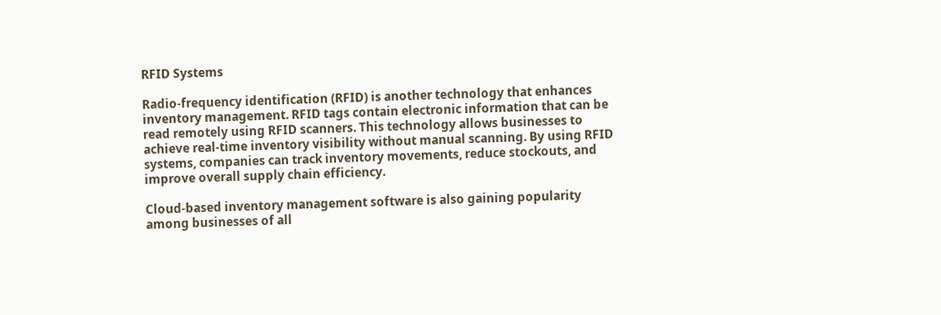RFID Systems

Radio-frequency identification (RFID) is another technology that enhances inventory management. RFID tags contain electronic information that can be read remotely using RFID scanners. This technology allows businesses to achieve real-time inventory visibility without manual scanning. By using RFID systems, companies can track inventory movements, reduce stockouts, and improve overall supply chain efficiency.

Cloud-based inventory management software is also gaining popularity among businesses of all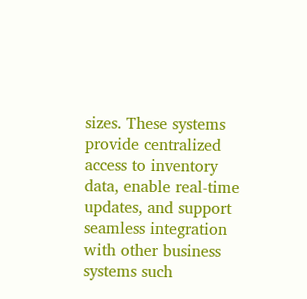sizes. These systems provide centralized access to inventory data, enable real-time updates, and support seamless integration with other business systems such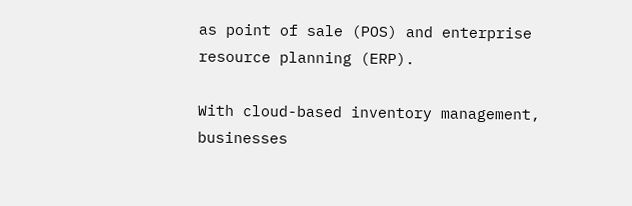as point of sale (POS) and enterprise resource planning (ERP).

With cloud-based inventory management, businesses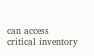can access critical inventory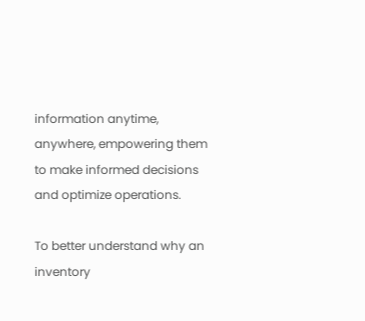information anytime, anywhere, empowering them to make informed decisions and optimize operations.

To better understand why an inventory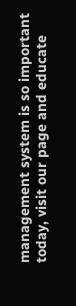management system is so important today, visit our page and educate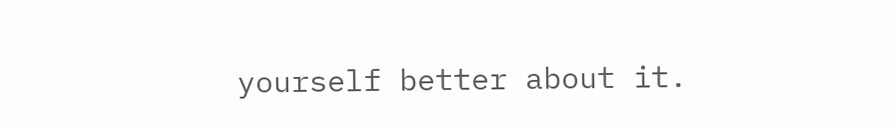yourself better about it.